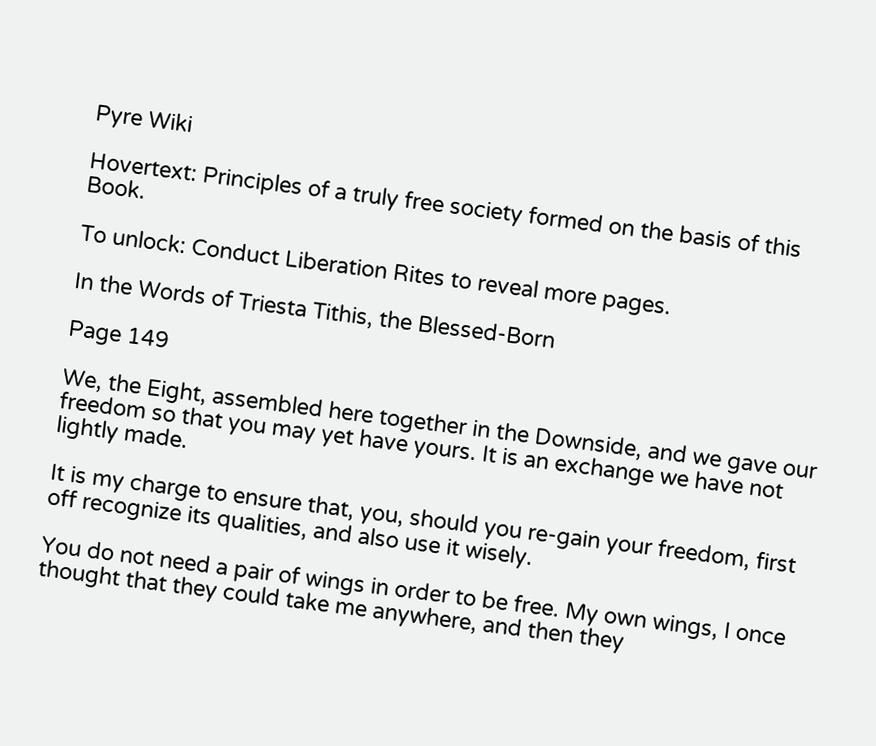Pyre Wiki

Hovertext: Principles of a truly free society formed on the basis of this Book.

To unlock: Conduct Liberation Rites to reveal more pages.

In the Words of Triesta Tithis, the Blessed-Born

Page 149

We, the Eight, assembled here together in the Downside, and we gave our freedom so that you may yet have yours. It is an exchange we have not lightly made.

It is my charge to ensure that, you, should you re-gain your freedom, first off recognize its qualities, and also use it wisely.

You do not need a pair of wings in order to be free. My own wings, I once thought that they could take me anywhere, and then they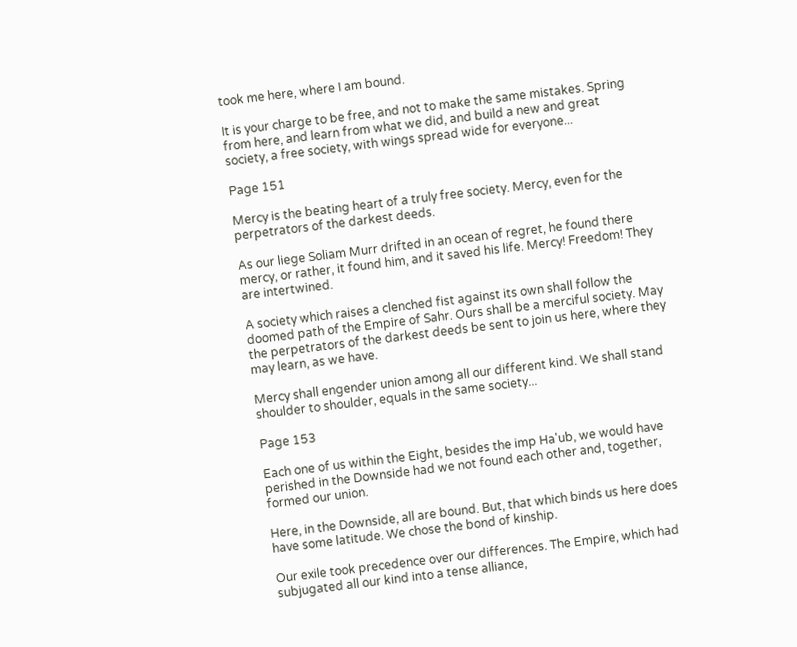took me here, where I am bound.

It is your charge to be free, and not to make the same mistakes. Spring from here, and learn from what we did, and build a new and great society, a free society, with wings spread wide for everyone...

Page 151

Mercy is the beating heart of a truly free society. Mercy, even for the perpetrators of the darkest deeds.

As our liege Soliam Murr drifted in an ocean of regret, he found there mercy, or rather, it found him, and it saved his life. Mercy! Freedom! They are intertwined.

A society which raises a clenched fist against its own shall follow the doomed path of the Empire of Sahr. Ours shall be a merciful society. May the perpetrators of the darkest deeds be sent to join us here, where they may learn, as we have.

Mercy shall engender union among all our different kind. We shall stand shoulder to shoulder, equals in the same society...

Page 153

Each one of us within the Eight, besides the imp Ha'ub, we would have perished in the Downside had we not found each other and, together, formed our union.

Here, in the Downside, all are bound. But, that which binds us here does have some latitude. We chose the bond of kinship.

Our exile took precedence over our differences. The Empire, which had subjugated all our kind into a tense alliance,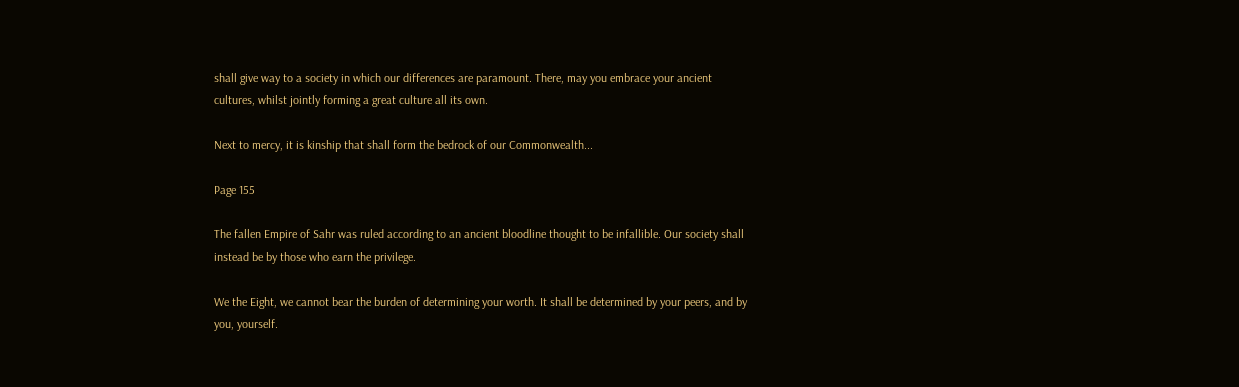shall give way to a society in which our differences are paramount. There, may you embrace your ancient cultures, whilst jointly forming a great culture all its own.

Next to mercy, it is kinship that shall form the bedrock of our Commonwealth...

Page 155

The fallen Empire of Sahr was ruled according to an ancient bloodline thought to be infallible. Our society shall instead be by those who earn the privilege.

We the Eight, we cannot bear the burden of determining your worth. It shall be determined by your peers, and by you, yourself.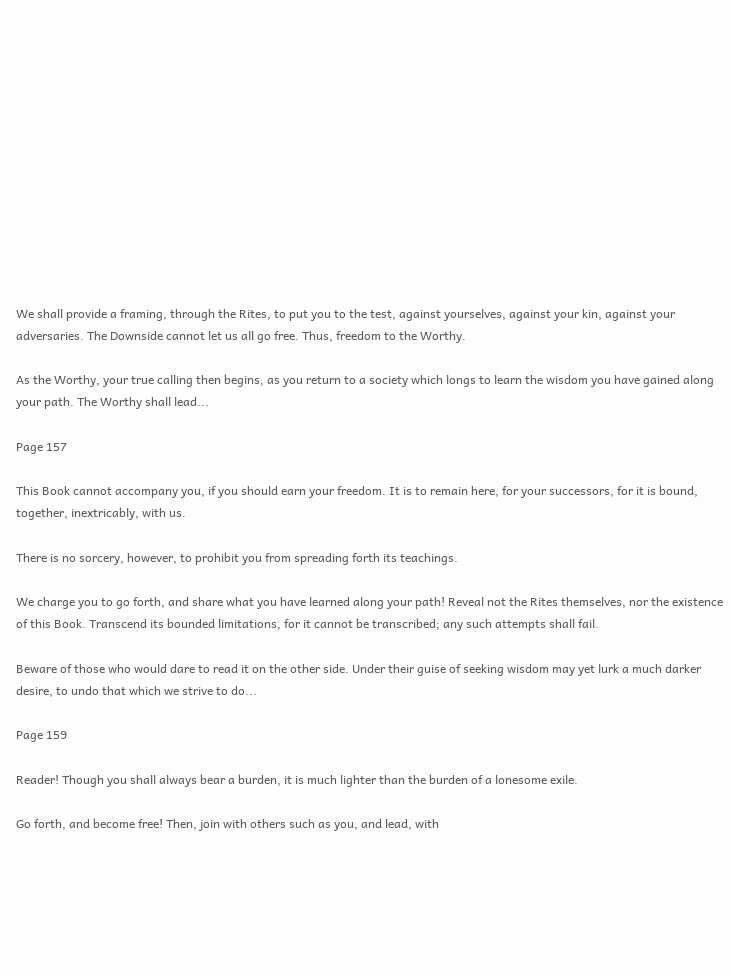We shall provide a framing, through the Rites, to put you to the test, against yourselves, against your kin, against your adversaries. The Downside cannot let us all go free. Thus, freedom to the Worthy.

As the Worthy, your true calling then begins, as you return to a society which longs to learn the wisdom you have gained along your path. The Worthy shall lead...

Page 157

This Book cannot accompany you, if you should earn your freedom. It is to remain here, for your successors, for it is bound, together, inextricably, with us.

There is no sorcery, however, to prohibit you from spreading forth its teachings.

We charge you to go forth, and share what you have learned along your path! Reveal not the Rites themselves, nor the existence of this Book. Transcend its bounded limitations, for it cannot be transcribed; any such attempts shall fail.

Beware of those who would dare to read it on the other side. Under their guise of seeking wisdom may yet lurk a much darker desire, to undo that which we strive to do...

Page 159

Reader! Though you shall always bear a burden, it is much lighter than the burden of a lonesome exile.

Go forth, and become free! Then, join with others such as you, and lead, with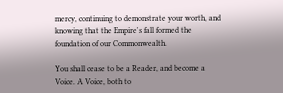mercy, continuing to demonstrate your worth, and knowing that the Empire's fall formed the foundation of our Commonwealth.

You shall cease to be a Reader, and become a Voice. A Voice, both to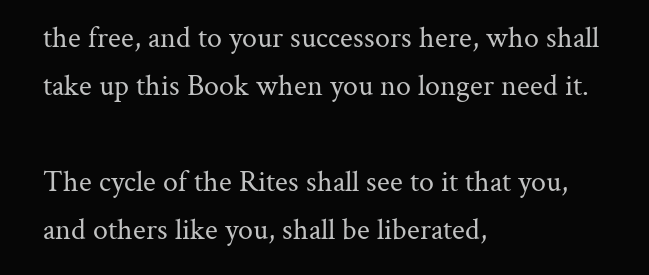the free, and to your successors here, who shall take up this Book when you no longer need it.

The cycle of the Rites shall see to it that you, and others like you, shall be liberated,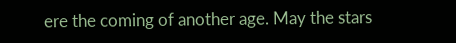ere the coming of another age. May the stars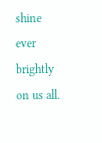shine ever brightly on us all.